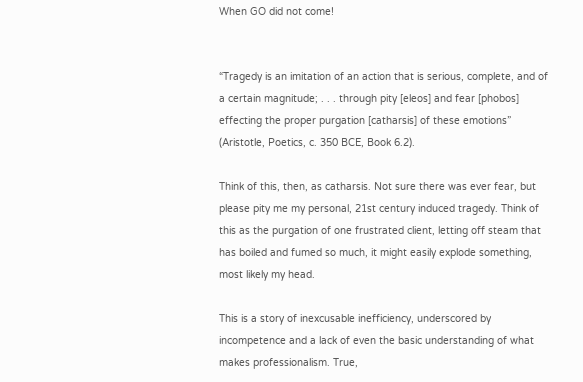When GO did not come!


“Tragedy is an imitation of an action that is serious, complete, and of a certain magnitude; . . . through pity [eleos] and fear [phobos] effecting the proper purgation [catharsis] of these emotions” (Aristotle, Poetics, c. 350 BCE, Book 6.2).

Think of this, then, as catharsis. Not sure there was ever fear, but please pity me my personal, 21st century induced tragedy. Think of this as the purgation of one frustrated client, letting off steam that has boiled and fumed so much, it might easily explode something, most likely my head.

This is a story of inexcusable inefficiency, underscored by incompetence and a lack of even the basic understanding of what makes professionalism. True,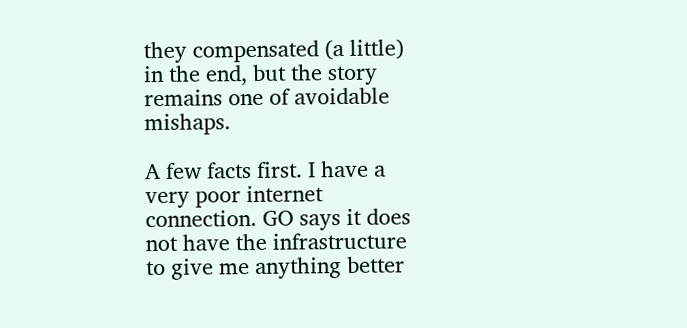they compensated (a little) in the end, but the story remains one of avoidable mishaps.

A few facts first. I have a very poor internet connection. GO says it does not have the infrastructure to give me anything better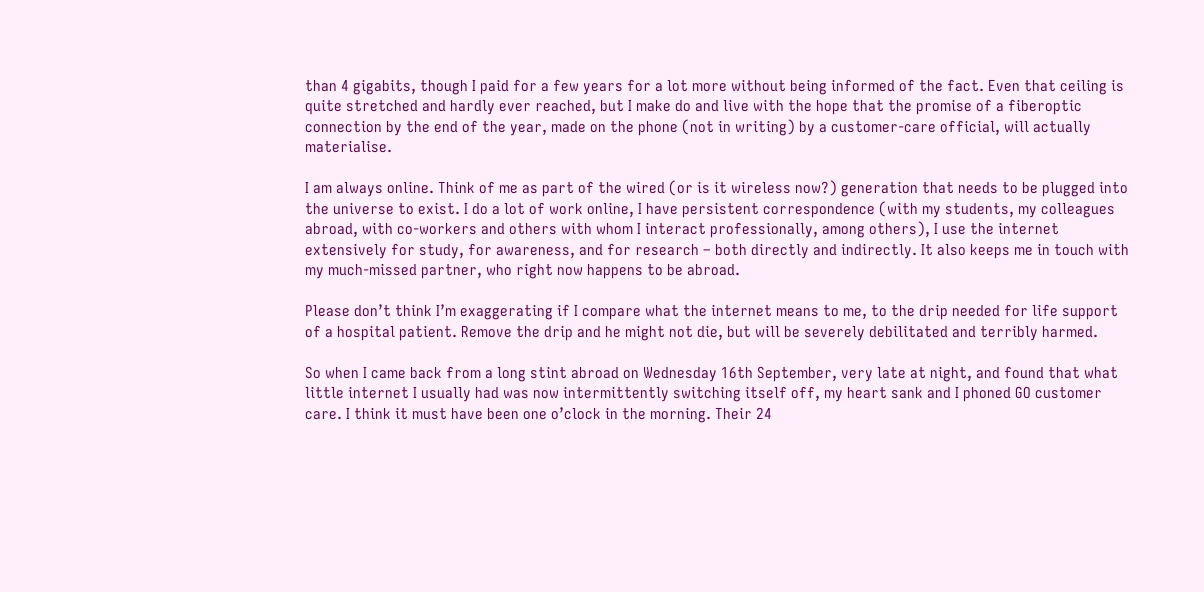than 4 gigabits, though I paid for a few years for a lot more without being informed of the fact. Even that ceiling is quite stretched and hardly ever reached, but I make do and live with the hope that the promise of a fiberoptic connection by the end of the year, made on the phone (not in writing) by a customer-care official, will actually materialise.

I am always online. Think of me as part of the wired (or is it wireless now?) generation that needs to be plugged into the universe to exist. I do a lot of work online, I have persistent correspondence (with my students, my colleagues abroad, with co-workers and others with whom I interact professionally, among others), I use the internet extensively for study, for awareness, and for research – both directly and indirectly. It also keeps me in touch with my much-missed partner, who right now happens to be abroad.

Please don’t think I’m exaggerating if I compare what the internet means to me, to the drip needed for life support of a hospital patient. Remove the drip and he might not die, but will be severely debilitated and terribly harmed.

So when I came back from a long stint abroad on Wednesday 16th September, very late at night, and found that what little internet I usually had was now intermittently switching itself off, my heart sank and I phoned GO customer care. I think it must have been one o’clock in the morning. Their 24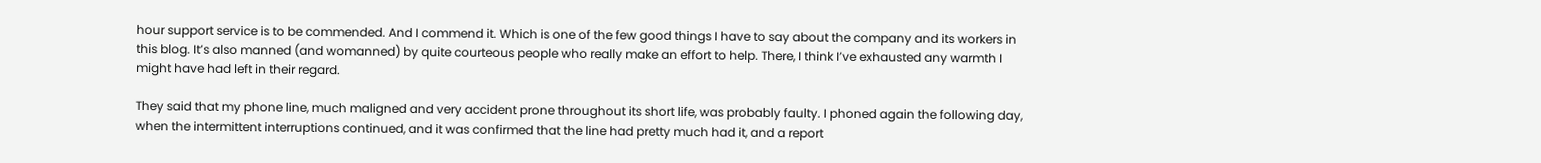hour support service is to be commended. And I commend it. Which is one of the few good things I have to say about the company and its workers in this blog. It’s also manned (and womanned) by quite courteous people who really make an effort to help. There, I think I’ve exhausted any warmth I might have had left in their regard.

They said that my phone line, much maligned and very accident prone throughout its short life, was probably faulty. I phoned again the following day, when the intermittent interruptions continued, and it was confirmed that the line had pretty much had it, and a report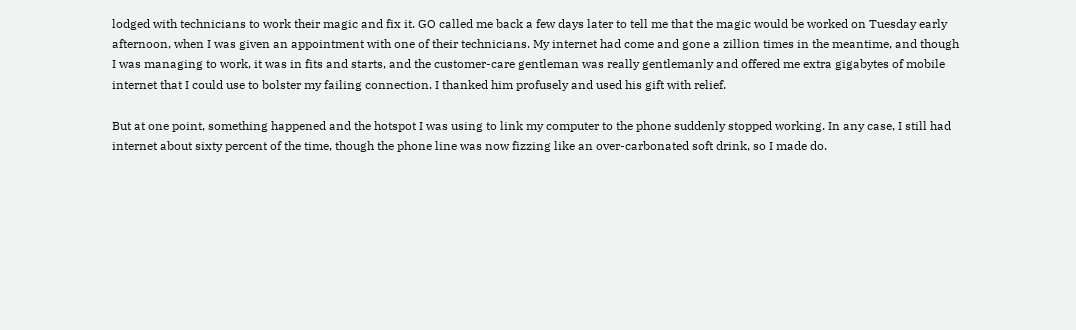lodged with technicians to work their magic and fix it. GO called me back a few days later to tell me that the magic would be worked on Tuesday early afternoon, when I was given an appointment with one of their technicians. My internet had come and gone a zillion times in the meantime, and though I was managing to work, it was in fits and starts, and the customer-care gentleman was really gentlemanly and offered me extra gigabytes of mobile internet that I could use to bolster my failing connection. I thanked him profusely and used his gift with relief.

But at one point, something happened and the hotspot I was using to link my computer to the phone suddenly stopped working. In any case, I still had internet about sixty percent of the time, though the phone line was now fizzing like an over-carbonated soft drink, so I made do.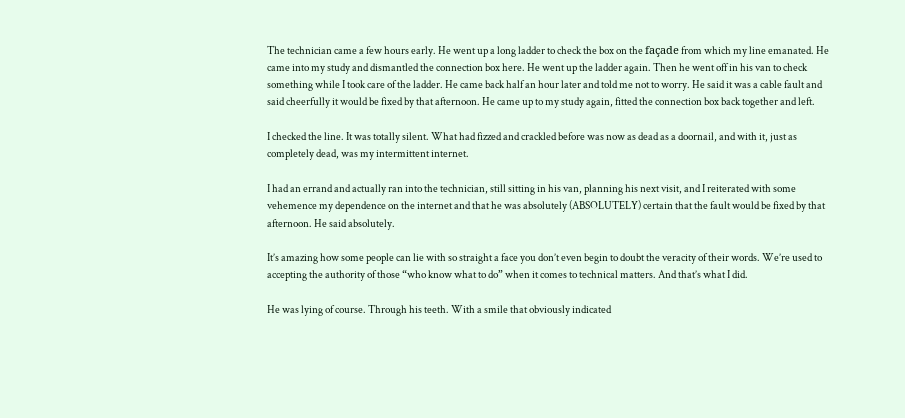The technician came a few hours early. He went up a long ladder to check the box on the façade from which my line emanated. He came into my study and dismantled the connection box here. He went up the ladder again. Then he went off in his van to check something while I took care of the ladder. He came back half an hour later and told me not to worry. He said it was a cable fault and said cheerfully it would be fixed by that afternoon. He came up to my study again, fitted the connection box back together and left.

I checked the line. It was totally silent. What had fizzed and crackled before was now as dead as a doornail, and with it, just as completely dead, was my intermittent internet.

I had an errand and actually ran into the technician, still sitting in his van, planning his next visit, and I reiterated with some vehemence my dependence on the internet and that he was absolutely (ABSOLUTELY) certain that the fault would be fixed by that afternoon. He said absolutely.

It’s amazing how some people can lie with so straight a face you don’t even begin to doubt the veracity of their words. We’re used to accepting the authority of those “who know what to do” when it comes to technical matters. And that’s what I did.

He was lying of course. Through his teeth. With a smile that obviously indicated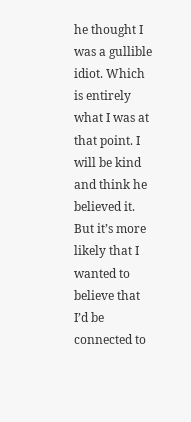he thought I was a gullible idiot. Which is entirely what I was at that point. I will be kind and think he believed it. But it’s more likely that I wanted to believe that I’d be connected to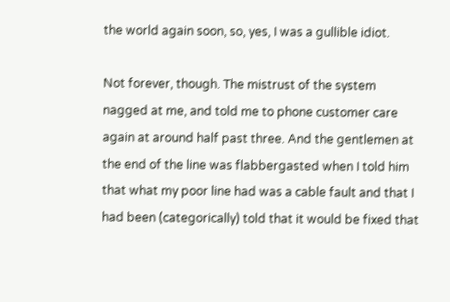the world again soon, so, yes, I was a gullible idiot.

Not forever, though. The mistrust of the system nagged at me, and told me to phone customer care again at around half past three. And the gentlemen at the end of the line was flabbergasted when I told him that what my poor line had was a cable fault and that I had been (categorically) told that it would be fixed that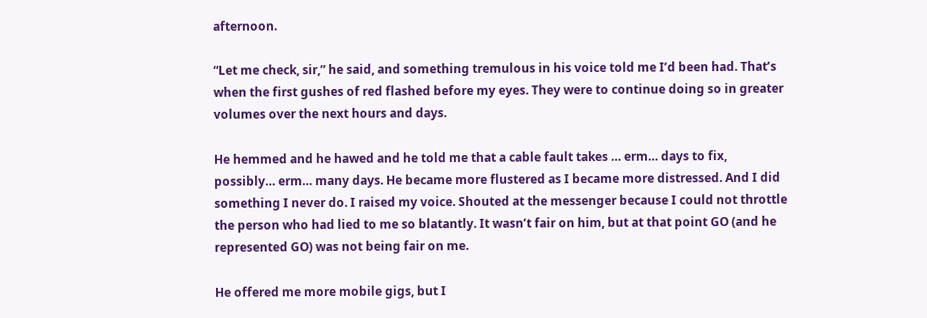afternoon.

“Let me check, sir,” he said, and something tremulous in his voice told me I’d been had. That’s when the first gushes of red flashed before my eyes. They were to continue doing so in greater volumes over the next hours and days.

He hemmed and he hawed and he told me that a cable fault takes … erm… days to fix, possibly… erm… many days. He became more flustered as I became more distressed. And I did something I never do. I raised my voice. Shouted at the messenger because I could not throttle the person who had lied to me so blatantly. It wasn’t fair on him, but at that point GO (and he represented GO) was not being fair on me.

He offered me more mobile gigs, but I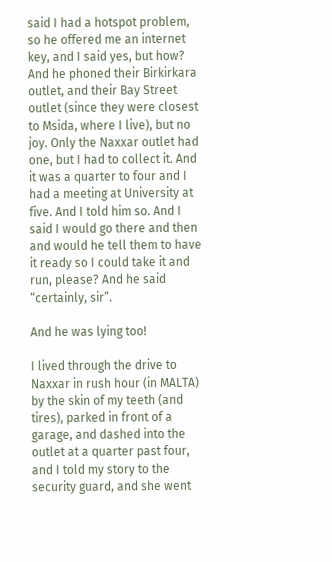said I had a hotspot problem, so he offered me an internet key, and I said yes, but how? And he phoned their Birkirkara outlet, and their Bay Street outlet (since they were closest to Msida, where I live), but no joy. Only the Naxxar outlet had one, but I had to collect it. And it was a quarter to four and I had a meeting at University at five. And I told him so. And I said I would go there and then and would he tell them to have it ready so I could take it and run, please? And he said “certainly, sir”.

And he was lying too!

I lived through the drive to Naxxar in rush hour (in MALTA) by the skin of my teeth (and tires), parked in front of a garage, and dashed into the outlet at a quarter past four, and I told my story to the security guard, and she went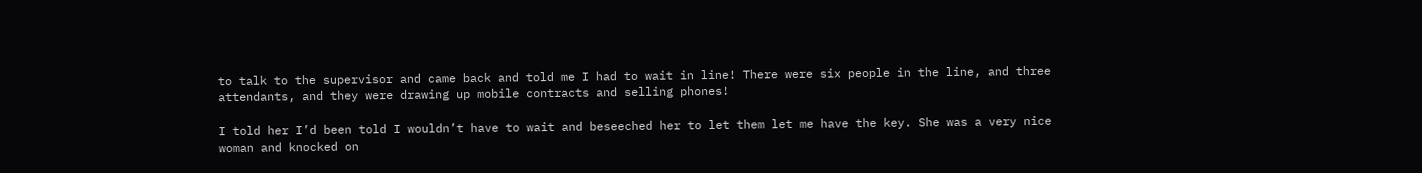to talk to the supervisor and came back and told me I had to wait in line! There were six people in the line, and three attendants, and they were drawing up mobile contracts and selling phones!

I told her I’d been told I wouldn’t have to wait and beseeched her to let them let me have the key. She was a very nice woman and knocked on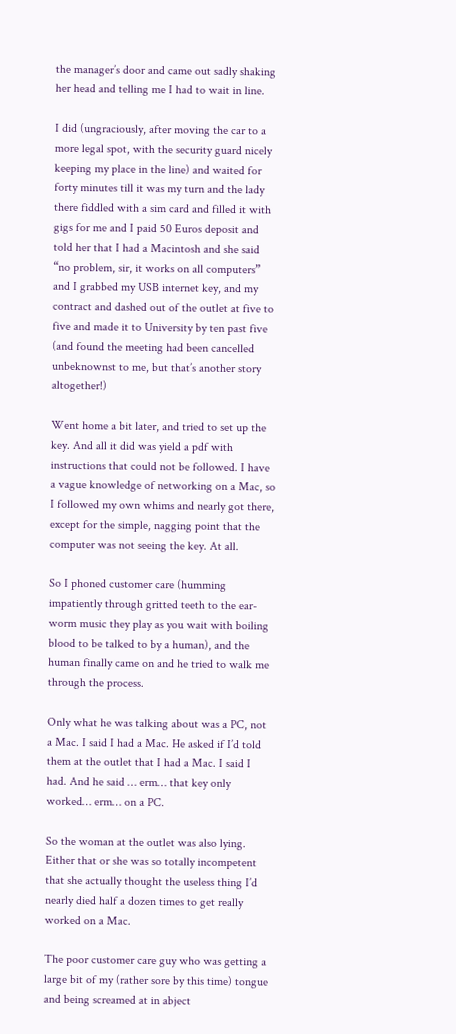the manager’s door and came out sadly shaking her head and telling me I had to wait in line.

I did (ungraciously, after moving the car to a more legal spot, with the security guard nicely keeping my place in the line) and waited for forty minutes till it was my turn and the lady there fiddled with a sim card and filled it with gigs for me and I paid 50 Euros deposit and told her that I had a Macintosh and she said “no problem, sir, it works on all computers” and I grabbed my USB internet key, and my contract and dashed out of the outlet at five to five and made it to University by ten past five (and found the meeting had been cancelled unbeknownst to me, but that’s another story altogether!)

Went home a bit later, and tried to set up the key. And all it did was yield a pdf with instructions that could not be followed. I have a vague knowledge of networking on a Mac, so I followed my own whims and nearly got there, except for the simple, nagging point that the computer was not seeing the key. At all.

So I phoned customer care (humming impatiently through gritted teeth to the ear-worm music they play as you wait with boiling blood to be talked to by a human), and the human finally came on and he tried to walk me through the process.

Only what he was talking about was a PC, not a Mac. I said I had a Mac. He asked if I’d told them at the outlet that I had a Mac. I said I had. And he said … erm… that key only worked… erm… on a PC.

So the woman at the outlet was also lying. Either that or she was so totally incompetent that she actually thought the useless thing I’d nearly died half a dozen times to get really worked on a Mac.

The poor customer care guy who was getting a large bit of my (rather sore by this time) tongue and being screamed at in abject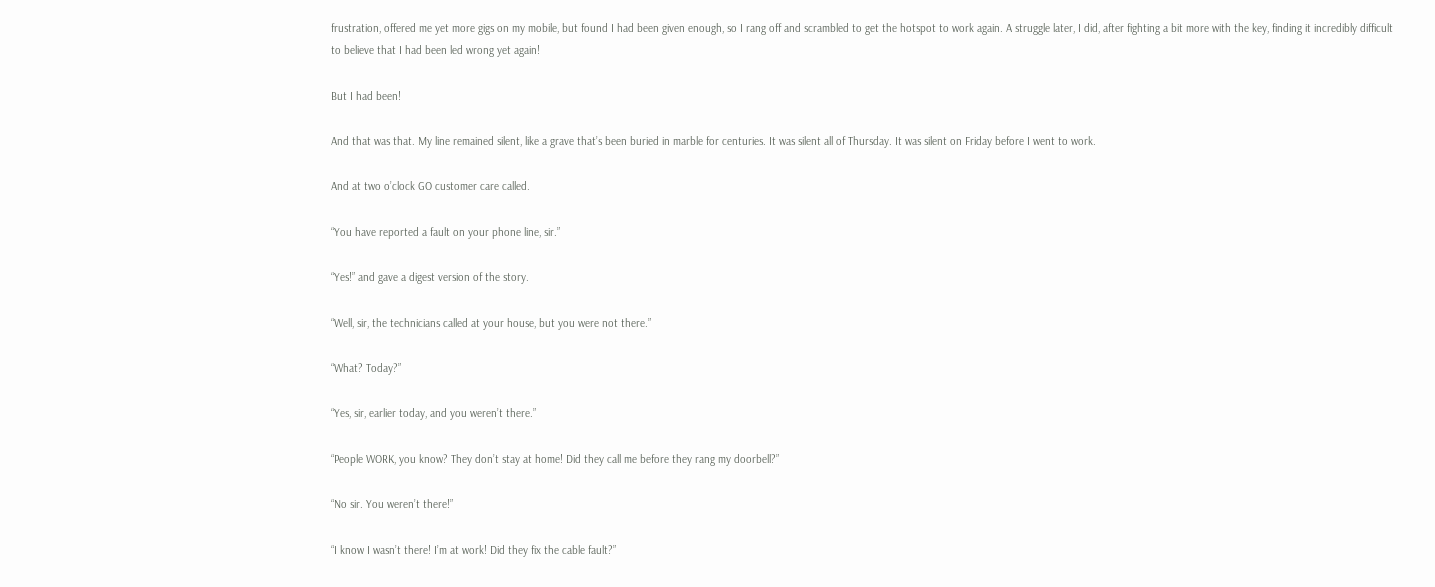frustration, offered me yet more gigs on my mobile, but found I had been given enough, so I rang off and scrambled to get the hotspot to work again. A struggle later, I did, after fighting a bit more with the key, finding it incredibly difficult to believe that I had been led wrong yet again!

But I had been!

And that was that. My line remained silent, like a grave that’s been buried in marble for centuries. It was silent all of Thursday. It was silent on Friday before I went to work.

And at two o’clock GO customer care called.

“You have reported a fault on your phone line, sir.”

“Yes!” and gave a digest version of the story.

“Well, sir, the technicians called at your house, but you were not there.”

“What? Today?”

“Yes, sir, earlier today, and you weren’t there.”

“People WORK, you know? They don’t stay at home! Did they call me before they rang my doorbell?”

“No sir. You weren’t there!”

“I know I wasn’t there! I’m at work! Did they fix the cable fault?”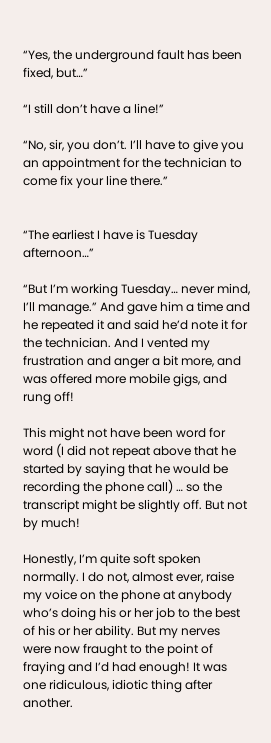“Yes, the underground fault has been fixed, but…”

“I still don’t have a line!”

“No, sir, you don’t. I’ll have to give you an appointment for the technician to come fix your line there.”


“The earliest I have is Tuesday afternoon…”

“But I’m working Tuesday… never mind, I’ll manage.” And gave him a time and he repeated it and said he’d note it for the technician. And I vented my frustration and anger a bit more, and was offered more mobile gigs, and rung off!

This might not have been word for word (I did not repeat above that he started by saying that he would be recording the phone call) … so the transcript might be slightly off. But not by much!

Honestly, I’m quite soft spoken normally. I do not, almost ever, raise my voice on the phone at anybody who’s doing his or her job to the best of his or her ability. But my nerves were now fraught to the point of fraying and I’d had enough! It was one ridiculous, idiotic thing after another.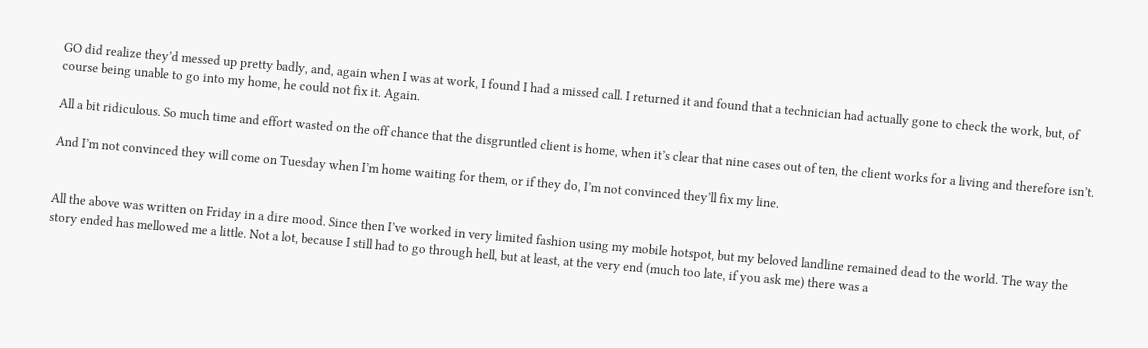GO did realize they’d messed up pretty badly, and, again when I was at work, I found I had a missed call. I returned it and found that a technician had actually gone to check the work, but, of course being unable to go into my home, he could not fix it. Again.

All a bit ridiculous. So much time and effort wasted on the off chance that the disgruntled client is home, when it’s clear that nine cases out of ten, the client works for a living and therefore isn’t.

And I’m not convinced they will come on Tuesday when I’m home waiting for them, or if they do, I’m not convinced they’ll fix my line.


All the above was written on Friday in a dire mood. Since then I’ve worked in very limited fashion using my mobile hotspot, but my beloved landline remained dead to the world. The way the story ended has mellowed me a little. Not a lot, because I still had to go through hell, but at least, at the very end (much too late, if you ask me) there was a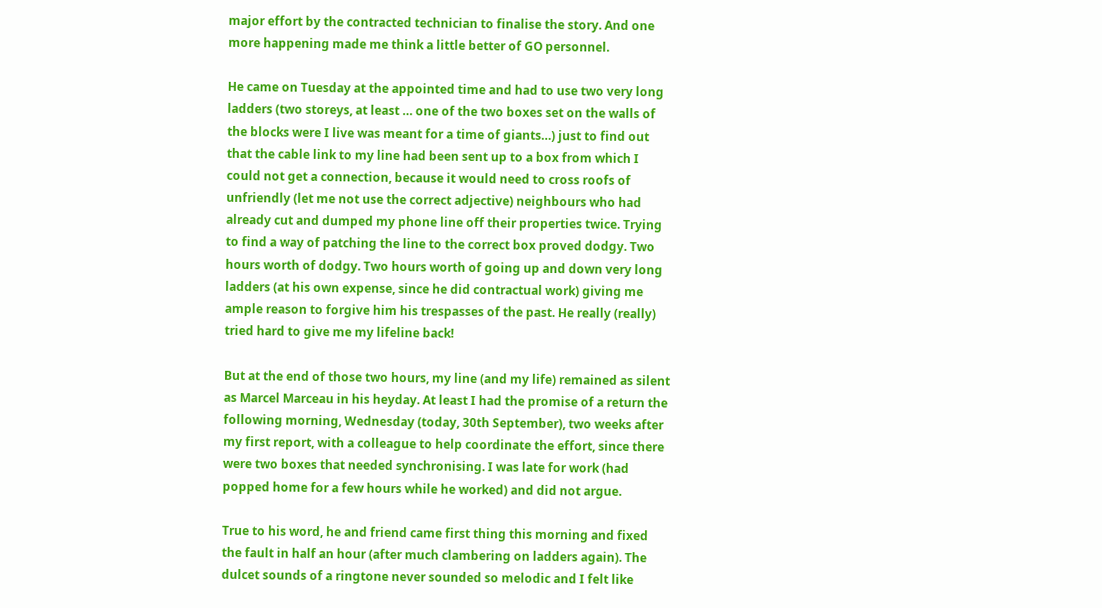major effort by the contracted technician to finalise the story. And one more happening made me think a little better of GO personnel.

He came on Tuesday at the appointed time and had to use two very long ladders (two storeys, at least … one of the two boxes set on the walls of the blocks were I live was meant for a time of giants…) just to find out that the cable link to my line had been sent up to a box from which I could not get a connection, because it would need to cross roofs of unfriendly (let me not use the correct adjective) neighbours who had already cut and dumped my phone line off their properties twice. Trying to find a way of patching the line to the correct box proved dodgy. Two hours worth of dodgy. Two hours worth of going up and down very long ladders (at his own expense, since he did contractual work) giving me ample reason to forgive him his trespasses of the past. He really (really) tried hard to give me my lifeline back!

But at the end of those two hours, my line (and my life) remained as silent as Marcel Marceau in his heyday. At least I had the promise of a return the following morning, Wednesday (today, 30th September), two weeks after my first report, with a colleague to help coordinate the effort, since there were two boxes that needed synchronising. I was late for work (had popped home for a few hours while he worked) and did not argue.

True to his word, he and friend came first thing this morning and fixed the fault in half an hour (after much clambering on ladders again). The dulcet sounds of a ringtone never sounded so melodic and I felt like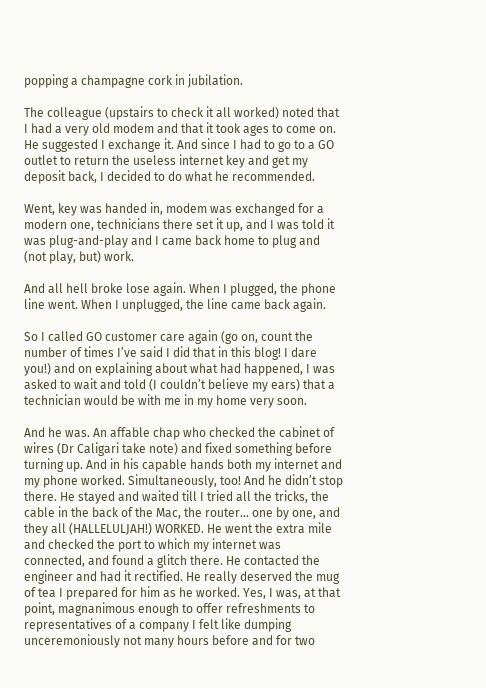popping a champagne cork in jubilation.

The colleague (upstairs to check it all worked) noted that I had a very old modem and that it took ages to come on. He suggested I exchange it. And since I had to go to a GO outlet to return the useless internet key and get my deposit back, I decided to do what he recommended.

Went, key was handed in, modem was exchanged for a modern one, technicians there set it up, and I was told it was plug-and-play and I came back home to plug and (not play, but) work.

And all hell broke lose again. When I plugged, the phone line went. When I unplugged, the line came back again.

So I called GO customer care again (go on, count the number of times I’ve said I did that in this blog! I dare you!) and on explaining about what had happened, I was asked to wait and told (I couldn’t believe my ears) that a technician would be with me in my home very soon.

And he was. An affable chap who checked the cabinet of wires (Dr Caligari take note) and fixed something before turning up. And in his capable hands both my internet and my phone worked. Simultaneously, too! And he didn’t stop there. He stayed and waited till I tried all the tricks, the cable in the back of the Mac, the router… one by one, and they all (HALLELULJAH!) WORKED. He went the extra mile and checked the port to which my internet was connected, and found a glitch there. He contacted the engineer and had it rectified. He really deserved the mug of tea I prepared for him as he worked. Yes, I was, at that point, magnanimous enough to offer refreshments to representatives of a company I felt like dumping unceremoniously not many hours before and for two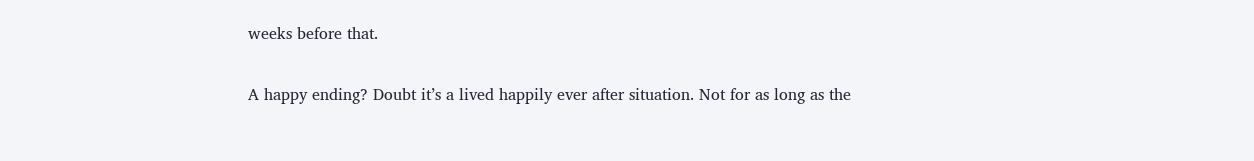weeks before that.

A happy ending? Doubt it’s a lived happily ever after situation. Not for as long as the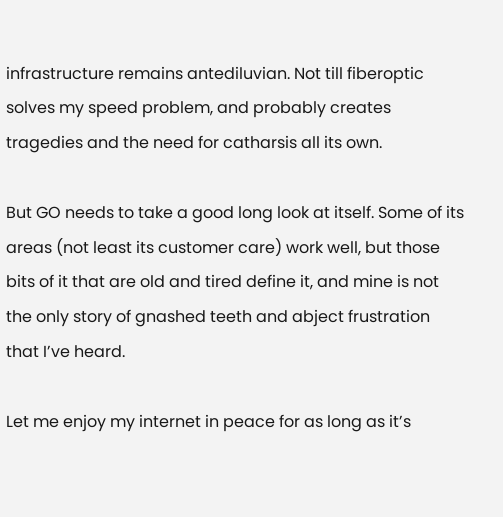infrastructure remains antediluvian. Not till fiberoptic solves my speed problem, and probably creates tragedies and the need for catharsis all its own.

But GO needs to take a good long look at itself. Some of its areas (not least its customer care) work well, but those bits of it that are old and tired define it, and mine is not the only story of gnashed teeth and abject frustration that I’ve heard.

Let me enjoy my internet in peace for as long as it’s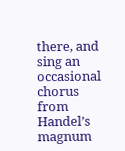there, and sing an occasional chorus from Handel’s magnum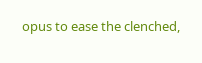opus to ease the clenched,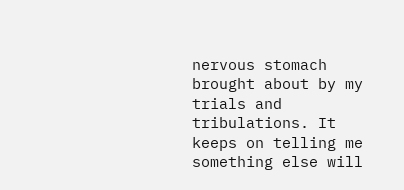nervous stomach brought about by my trials and tribulations. It keeps on telling me something else will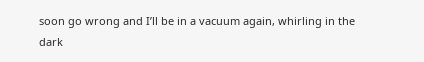soon go wrong and I’ll be in a vacuum again, whirling in the dark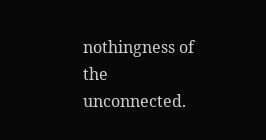nothingness of the unconnected.